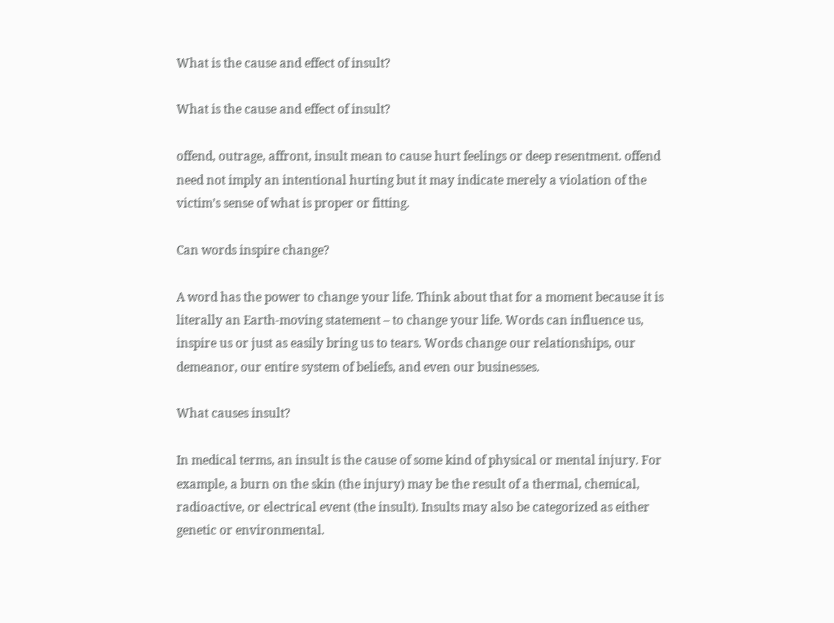What is the cause and effect of insult?

What is the cause and effect of insult?

offend, outrage, affront, insult mean to cause hurt feelings or deep resentment. offend need not imply an intentional hurting but it may indicate merely a violation of the victim’s sense of what is proper or fitting.

Can words inspire change?

A word has the power to change your life. Think about that for a moment because it is literally an Earth-moving statement – to change your life. Words can influence us, inspire us or just as easily bring us to tears. Words change our relationships, our demeanor, our entire system of beliefs, and even our businesses.

What causes insult?

In medical terms, an insult is the cause of some kind of physical or mental injury. For example, a burn on the skin (the injury) may be the result of a thermal, chemical, radioactive, or electrical event (the insult). Insults may also be categorized as either genetic or environmental.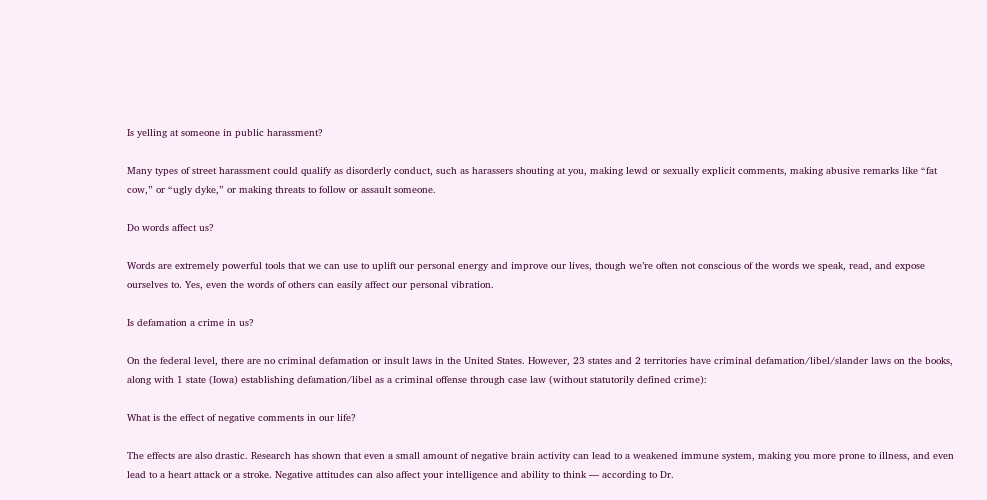Is yelling at someone in public harassment?

Many types of street harassment could qualify as disorderly conduct, such as harassers shouting at you, making lewd or sexually explicit comments, making abusive remarks like “fat cow,” or “ugly dyke,” or making threats to follow or assault someone.

Do words affect us?

Words are extremely powerful tools that we can use to uplift our personal energy and improve our lives, though we’re often not conscious of the words we speak, read, and expose ourselves to. Yes, even the words of others can easily affect our personal vibration.

Is defamation a crime in us?

On the federal level, there are no criminal defamation or insult laws in the United States. However, 23 states and 2 territories have criminal defamation/libel/slander laws on the books, along with 1 state (Iowa) establishing defamation/libel as a criminal offense through case law (without statutorily defined crime):

What is the effect of negative comments in our life?

The effects are also drastic. Research has shown that even a small amount of negative brain activity can lead to a weakened immune system, making you more prone to illness, and even lead to a heart attack or a stroke. Negative attitudes can also affect your intelligence and ability to think — according to Dr.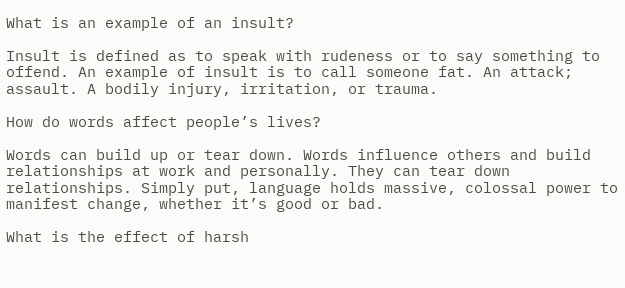What is an example of an insult?

Insult is defined as to speak with rudeness or to say something to offend. An example of insult is to call someone fat. An attack; assault. A bodily injury, irritation, or trauma.

How do words affect people’s lives?

Words can build up or tear down. Words influence others and build relationships at work and personally. They can tear down relationships. Simply put, language holds massive, colossal power to manifest change, whether it’s good or bad.

What is the effect of harsh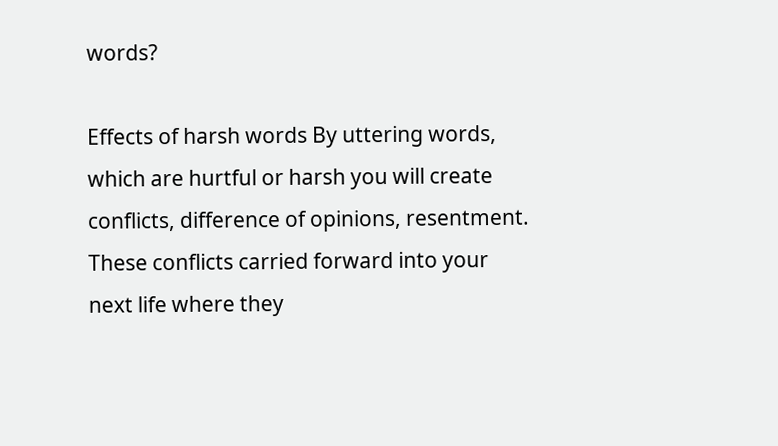words?

Effects of harsh words By uttering words, which are hurtful or harsh you will create conflicts, difference of opinions, resentment. These conflicts carried forward into your next life where they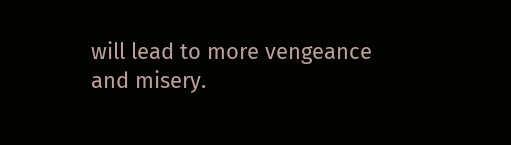will lead to more vengeance and misery.